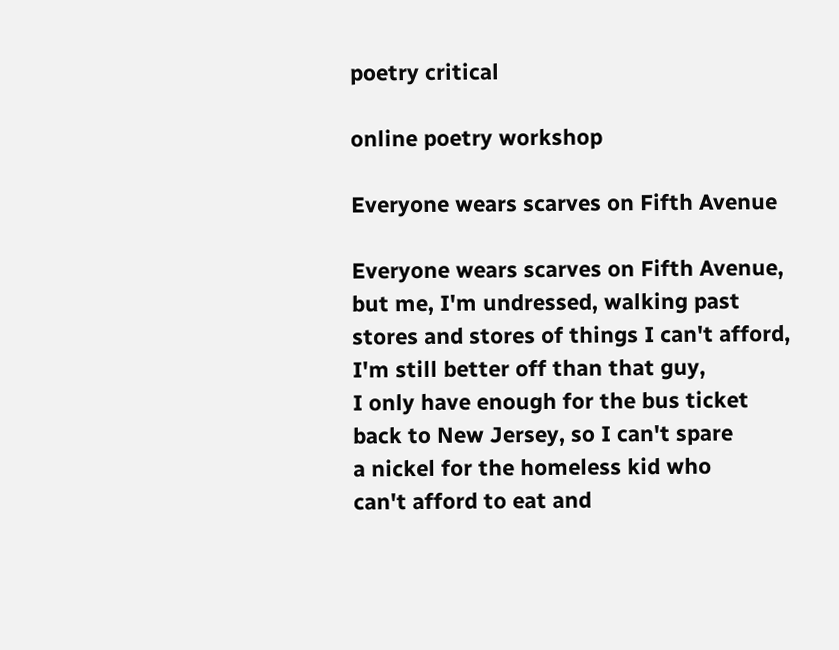poetry critical

online poetry workshop

Everyone wears scarves on Fifth Avenue

Everyone wears scarves on Fifth Avenue,
but me, I'm undressed, walking past
stores and stores of things I can't afford,
I'm still better off than that guy,
I only have enough for the bus ticket
back to New Jersey, so I can't spare
a nickel for the homeless kid who
can't afford to eat and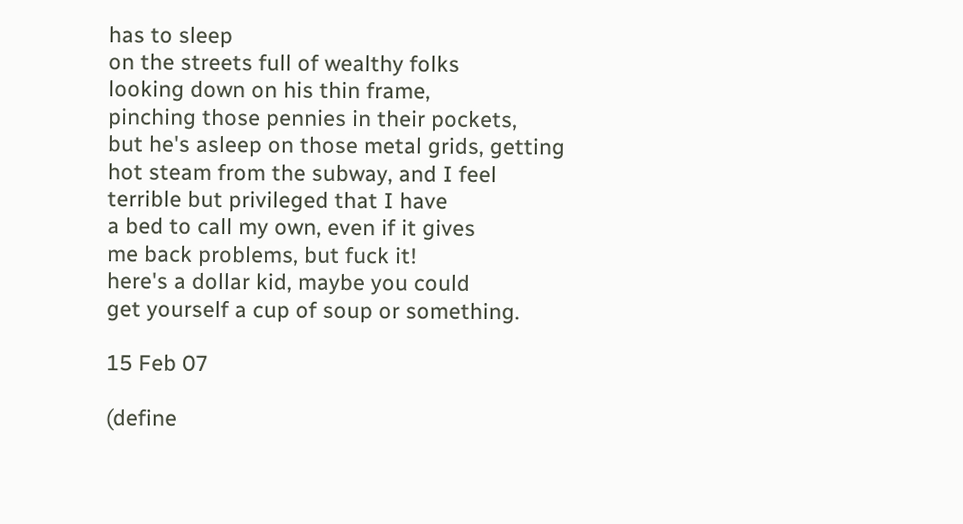has to sleep
on the streets full of wealthy folks
looking down on his thin frame,
pinching those pennies in their pockets,
but he's asleep on those metal grids, getting
hot steam from the subway, and I feel
terrible but privileged that I have
a bed to call my own, even if it gives
me back problems, but fuck it!
here's a dollar kid, maybe you could
get yourself a cup of soup or something.

15 Feb 07

(define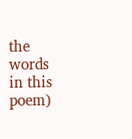the words in this poem)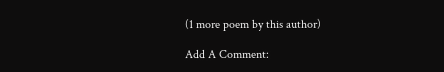(1 more poem by this author)

Add A Comment: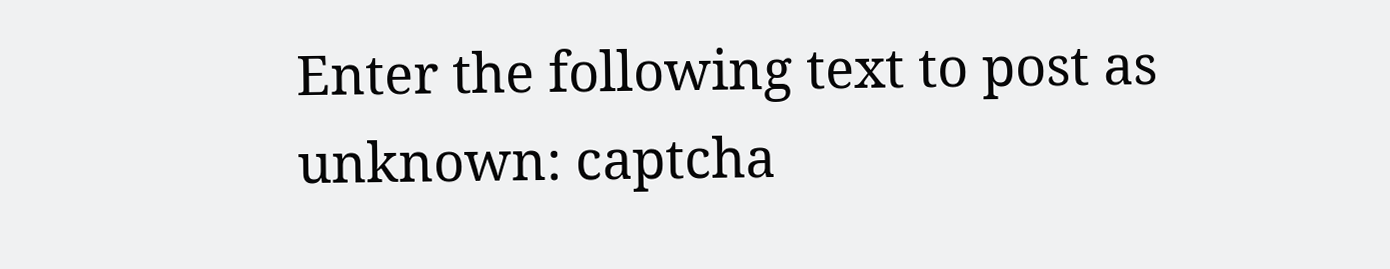Enter the following text to post as unknown: captcha